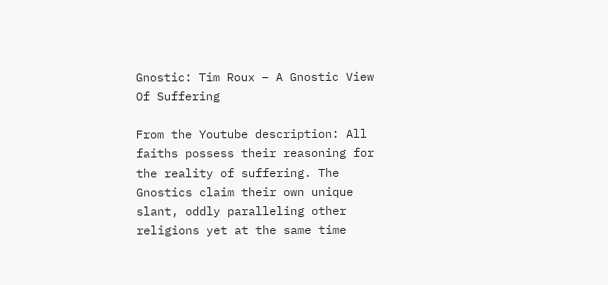Gnostic: Tim Roux – A Gnostic View Of Suffering

From the Youtube description: All faiths possess their reasoning for the reality of suffering. The Gnostics claim their own unique slant, oddly paralleling other religions yet at the same time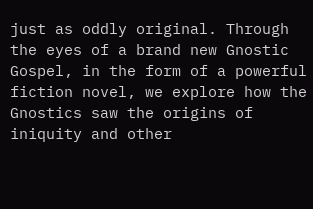just as oddly original. Through the eyes of a brand new Gnostic Gospel, in the form of a powerful fiction novel, we explore how the Gnostics saw the origins of iniquity and other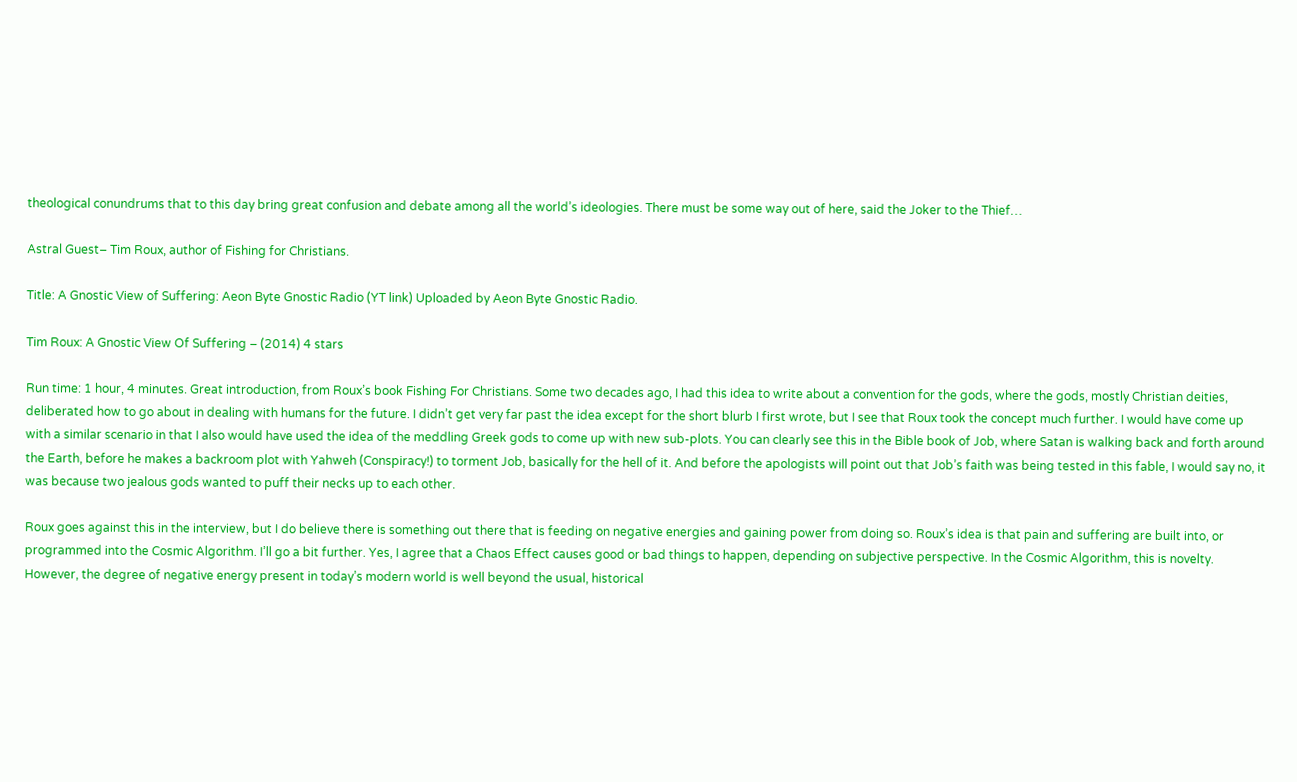theological conundrums that to this day bring great confusion and debate among all the world’s ideologies. There must be some way out of here, said the Joker to the Thief…

Astral Guest– Tim Roux, author of Fishing for Christians.

Title: A Gnostic View of Suffering: Aeon Byte Gnostic Radio (YT link) Uploaded by Aeon Byte Gnostic Radio.

Tim Roux: A Gnostic View Of Suffering – (2014) 4 stars

Run time: 1 hour, 4 minutes. Great introduction, from Roux’s book Fishing For Christians. Some two decades ago, I had this idea to write about a convention for the gods, where the gods, mostly Christian deities, deliberated how to go about in dealing with humans for the future. I didn’t get very far past the idea except for the short blurb I first wrote, but I see that Roux took the concept much further. I would have come up with a similar scenario in that I also would have used the idea of the meddling Greek gods to come up with new sub-plots. You can clearly see this in the Bible book of Job, where Satan is walking back and forth around the Earth, before he makes a backroom plot with Yahweh (Conspiracy!) to torment Job, basically for the hell of it. And before the apologists will point out that Job’s faith was being tested in this fable, I would say no, it was because two jealous gods wanted to puff their necks up to each other.

Roux goes against this in the interview, but I do believe there is something out there that is feeding on negative energies and gaining power from doing so. Roux’s idea is that pain and suffering are built into, or programmed into the Cosmic Algorithm. I’ll go a bit further. Yes, I agree that a Chaos Effect causes good or bad things to happen, depending on subjective perspective. In the Cosmic Algorithm, this is novelty. However, the degree of negative energy present in today’s modern world is well beyond the usual, historical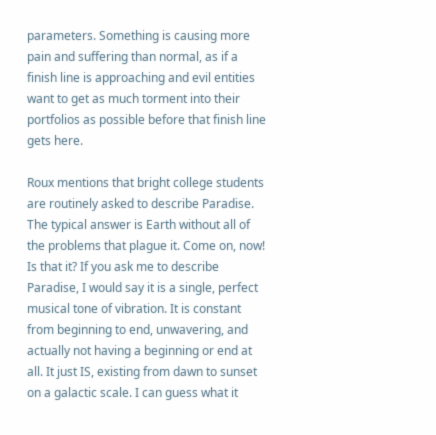parameters. Something is causing more pain and suffering than normal, as if a finish line is approaching and evil entities want to get as much torment into their portfolios as possible before that finish line gets here.

Roux mentions that bright college students are routinely asked to describe Paradise. The typical answer is Earth without all of the problems that plague it. Come on, now! Is that it? If you ask me to describe Paradise, I would say it is a single, perfect musical tone of vibration. It is constant from beginning to end, unwavering, and actually not having a beginning or end at all. It just IS, existing from dawn to sunset on a galactic scale. I can guess what it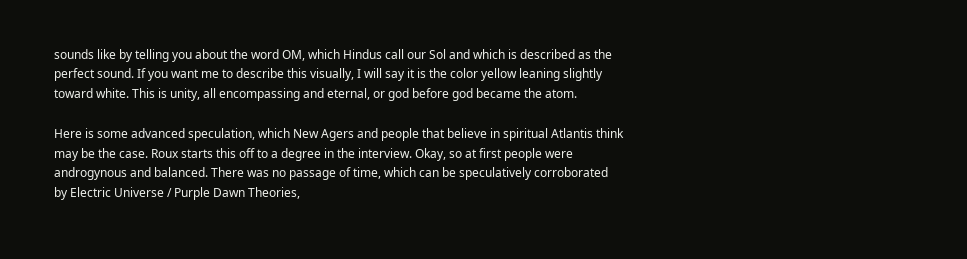sounds like by telling you about the word OM, which Hindus call our Sol and which is described as the perfect sound. If you want me to describe this visually, I will say it is the color yellow leaning slightly toward white. This is unity, all encompassing and eternal, or god before god became the atom.

Here is some advanced speculation, which New Agers and people that believe in spiritual Atlantis think may be the case. Roux starts this off to a degree in the interview. Okay, so at first people were androgynous and balanced. There was no passage of time, which can be speculatively corroborated by Electric Universe / Purple Dawn Theories,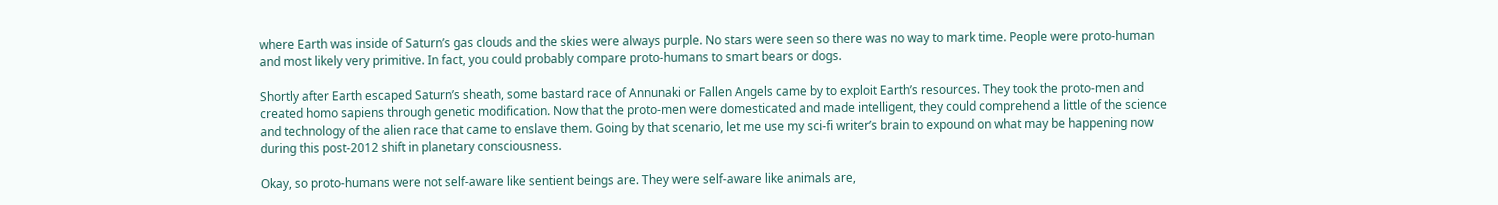where Earth was inside of Saturn’s gas clouds and the skies were always purple. No stars were seen so there was no way to mark time. People were proto-human and most likely very primitive. In fact, you could probably compare proto-humans to smart bears or dogs.

Shortly after Earth escaped Saturn’s sheath, some bastard race of Annunaki or Fallen Angels came by to exploit Earth’s resources. They took the proto-men and created homo sapiens through genetic modification. Now that the proto-men were domesticated and made intelligent, they could comprehend a little of the science and technology of the alien race that came to enslave them. Going by that scenario, let me use my sci-fi writer’s brain to expound on what may be happening now during this post-2012 shift in planetary consciousness.

Okay, so proto-humans were not self-aware like sentient beings are. They were self-aware like animals are,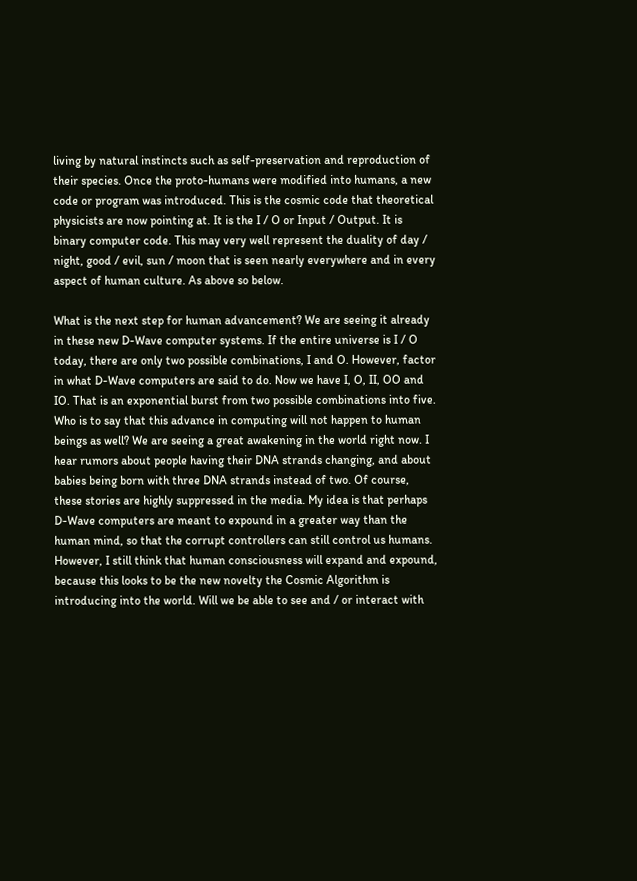living by natural instincts such as self-preservation and reproduction of their species. Once the proto-humans were modified into humans, a new code or program was introduced. This is the cosmic code that theoretical physicists are now pointing at. It is the I / O or Input / Output. It is binary computer code. This may very well represent the duality of day / night, good / evil, sun / moon that is seen nearly everywhere and in every aspect of human culture. As above so below.

What is the next step for human advancement? We are seeing it already in these new D-Wave computer systems. If the entire universe is I / O today, there are only two possible combinations, I and O. However, factor in what D-Wave computers are said to do. Now we have I, O, II, OO and IO. That is an exponential burst from two possible combinations into five. Who is to say that this advance in computing will not happen to human beings as well? We are seeing a great awakening in the world right now. I hear rumors about people having their DNA strands changing, and about babies being born with three DNA strands instead of two. Of course, these stories are highly suppressed in the media. My idea is that perhaps D-Wave computers are meant to expound in a greater way than the human mind, so that the corrupt controllers can still control us humans. However, I still think that human consciousness will expand and expound, because this looks to be the new novelty the Cosmic Algorithm is introducing into the world. Will we be able to see and / or interact with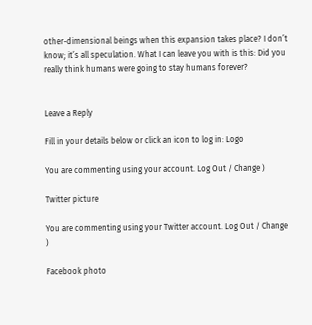other-dimensional beings when this expansion takes place? I don’t know; it’s all speculation. What I can leave you with is this: Did you really think humans were going to stay humans forever?


Leave a Reply

Fill in your details below or click an icon to log in: Logo

You are commenting using your account. Log Out / Change )

Twitter picture

You are commenting using your Twitter account. Log Out / Change )

Facebook photo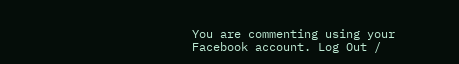You are commenting using your Facebook account. Log Out /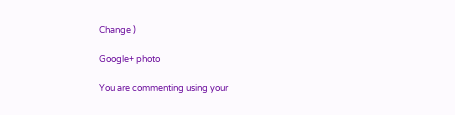Change )

Google+ photo

You are commenting using your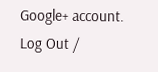Google+ account. Log Out /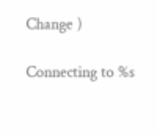Change )

Connecting to %s